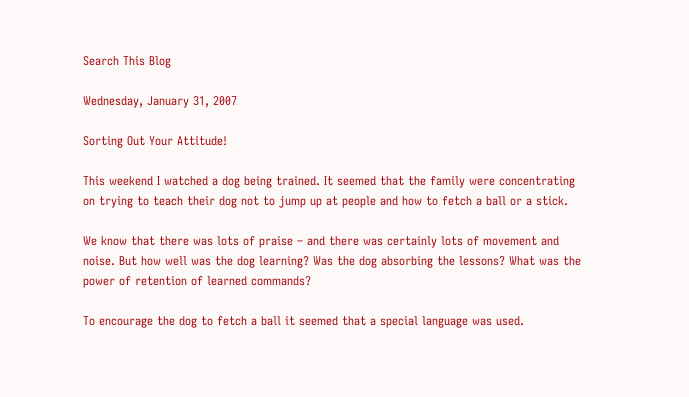Search This Blog

Wednesday, January 31, 2007

Sorting Out Your Attitude!

This weekend I watched a dog being trained. It seemed that the family were concentrating on trying to teach their dog not to jump up at people and how to fetch a ball or a stick.

We know that there was lots of praise – and there was certainly lots of movement and noise. But how well was the dog learning? Was the dog absorbing the lessons? What was the power of retention of learned commands?

To encourage the dog to fetch a ball it seemed that a special language was used.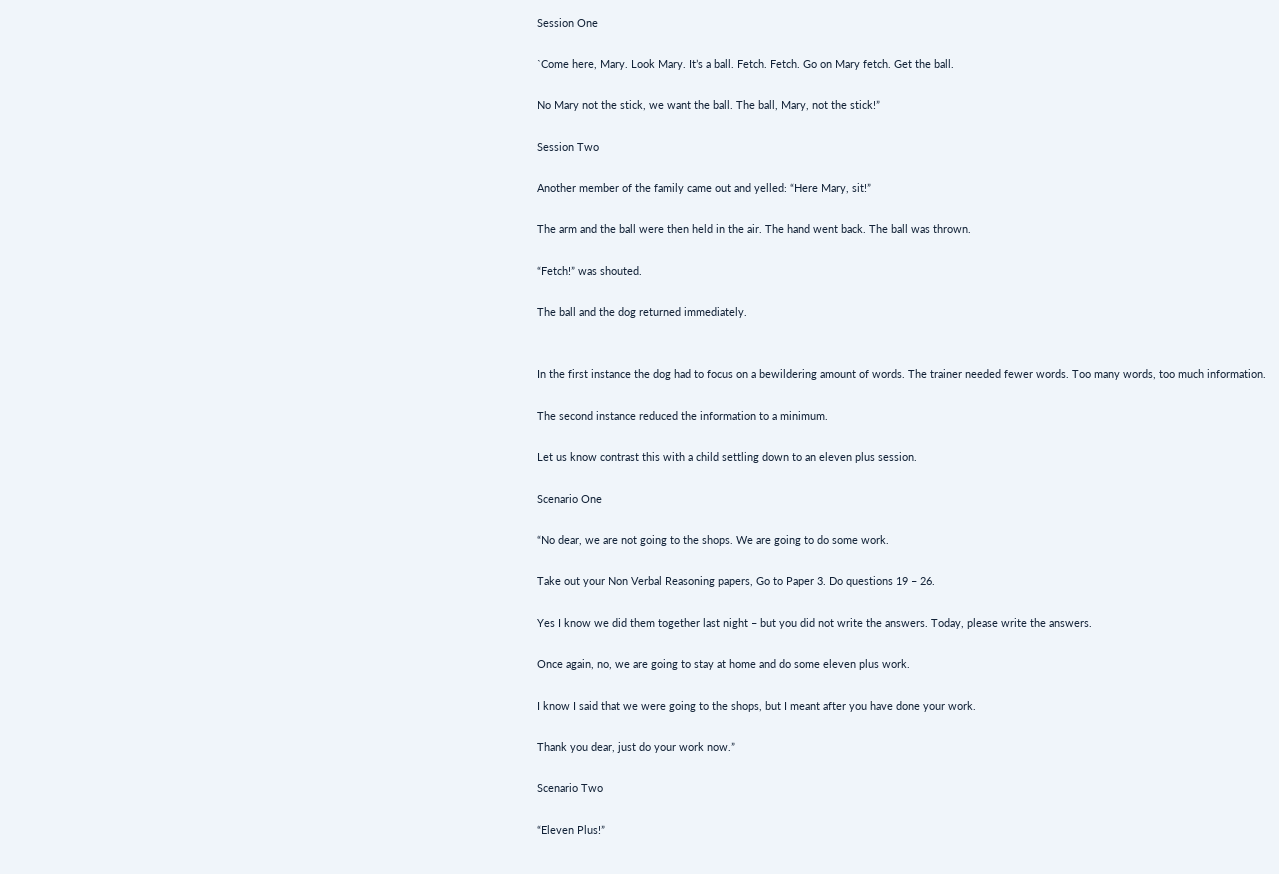Session One

`Come here, Mary. Look Mary. It’s a ball. Fetch. Fetch. Go on Mary fetch. Get the ball.

No Mary not the stick, we want the ball. The ball, Mary, not the stick!”

Session Two

Another member of the family came out and yelled: “Here Mary, sit!”

The arm and the ball were then held in the air. The hand went back. The ball was thrown.

“Fetch!” was shouted.

The ball and the dog returned immediately.


In the first instance the dog had to focus on a bewildering amount of words. The trainer needed fewer words. Too many words, too much information.

The second instance reduced the information to a minimum.

Let us know contrast this with a child settling down to an eleven plus session.

Scenario One

“No dear, we are not going to the shops. We are going to do some work.

Take out your Non Verbal Reasoning papers, Go to Paper 3. Do questions 19 – 26.

Yes I know we did them together last night – but you did not write the answers. Today, please write the answers.

Once again, no, we are going to stay at home and do some eleven plus work.

I know I said that we were going to the shops, but I meant after you have done your work.

Thank you dear, just do your work now.”

Scenario Two

“Eleven Plus!”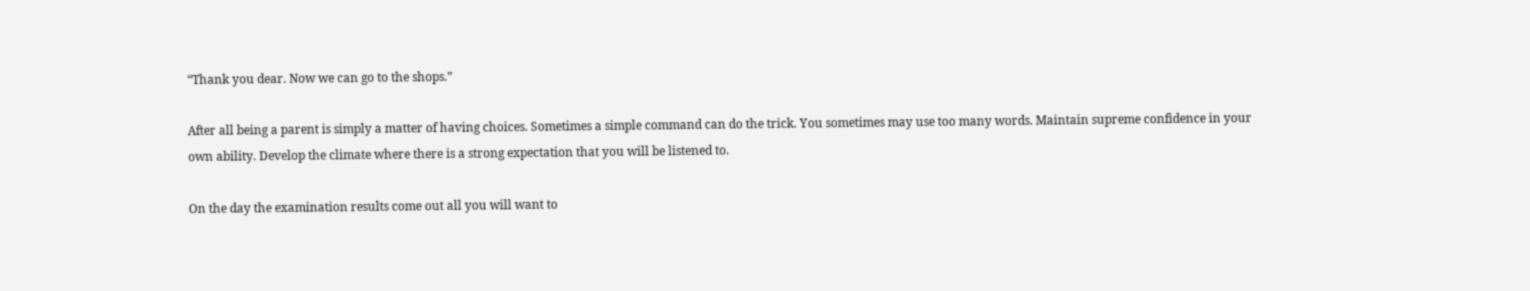“Thank you dear. Now we can go to the shops.”

After all being a parent is simply a matter of having choices. Sometimes a simple command can do the trick. You sometimes may use too many words. Maintain supreme confidence in your own ability. Develop the climate where there is a strong expectation that you will be listened to.

On the day the examination results come out all you will want to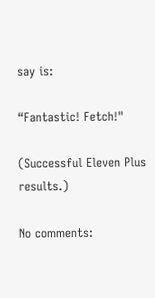say is:

“Fantastic! Fetch!"

(Successful Eleven Plus results.)

No comments: